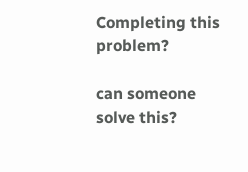Completing this problem?

can someone solve this?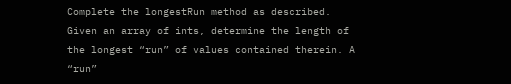Complete the longestRun method as described. Given an array of ints, determine the length of the longest “run” of values contained therein. A “run”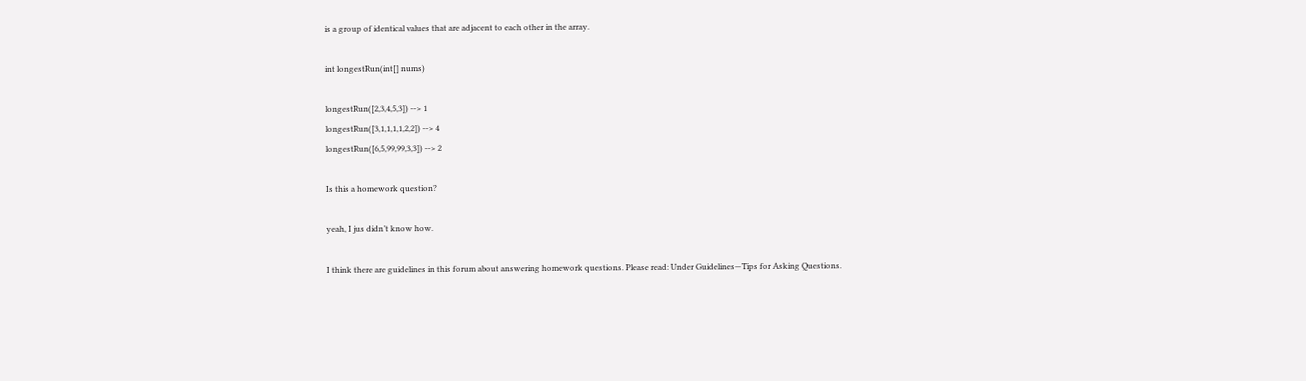is a group of identical values that are adjacent to each other in the array.

int longestRun(int[] nums)

longestRun([2,3,4,5,3]) --> 1
longestRun([3,1,1,1,1,2,2]) --> 4
longestRun([6,5,99,99,3,3]) --> 2

Is this a homework question?

yeah, I jus didn’t know how.

I think there are guidelines in this forum about answering homework questions. Please read: Under Guidelines—Tips for Asking Questions.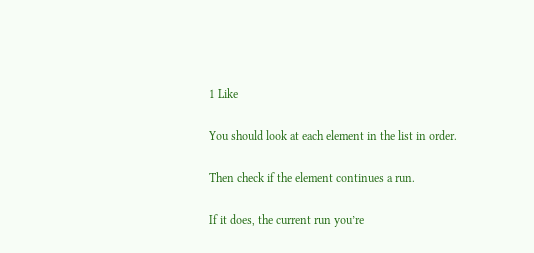1 Like

You should look at each element in the list in order.

Then check if the element continues a run.

If it does, the current run you’re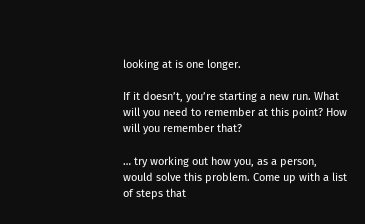looking at is one longer.

If it doesn’t, you’re starting a new run. What will you need to remember at this point? How will you remember that?

… try working out how you, as a person, would solve this problem. Come up with a list of steps that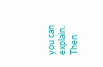you can explain. Then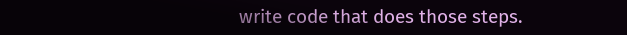write code that does those steps.